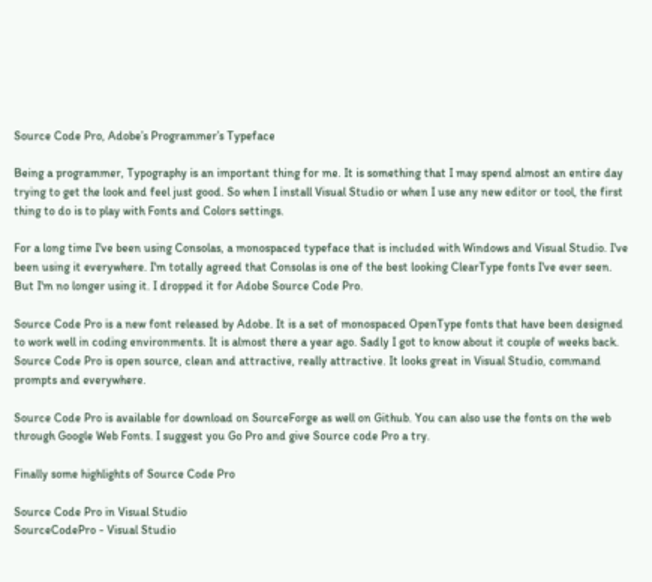Source Code Pro, Adobe’s Programmer’s Typeface

Being a programmer, Typography is an important thing for me. It is something that I may spend almost an entire day trying to get the look and feel just good. So when I install Visual Studio or when I use any new editor or tool, the first thing to do is to play with Fonts and Colors settings.

For a long time I've been using Consolas, a monospaced typeface that is included with Windows and Visual Studio. I've been using it everywhere. I'm totally agreed that Consolas is one of the best looking ClearType fonts I've ever seen. But I'm no longer using it. I dropped it for Adobe Source Code Pro.

Source Code Pro is a new font released by Adobe. It is a set of monospaced OpenType fonts that have been designed to work well in coding environments. It is almost there a year ago. Sadly I got to know about it couple of weeks back. Source Code Pro is open source, clean and attractive, really attractive. It looks great in Visual Studio, command prompts and everywhere.

Source Code Pro is available for download on SourceForge as well on Github. You can also use the fonts on the web through Google Web Fonts. I suggest you Go Pro and give Source code Pro a try.

Finally some highlights of Source Code Pro

Source Code Pro in Visual Studio
SourceCodePro - Visual Studio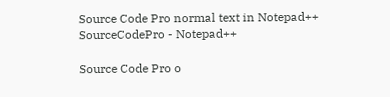Source Code Pro normal text in Notepad++
SourceCodePro - Notepad++

Source Code Pro o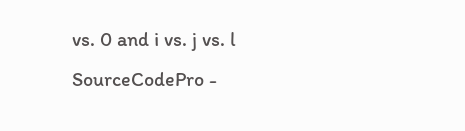vs. 0 and i vs. j vs. l
SourceCodePro -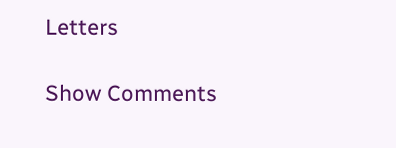Letters

Show Comments